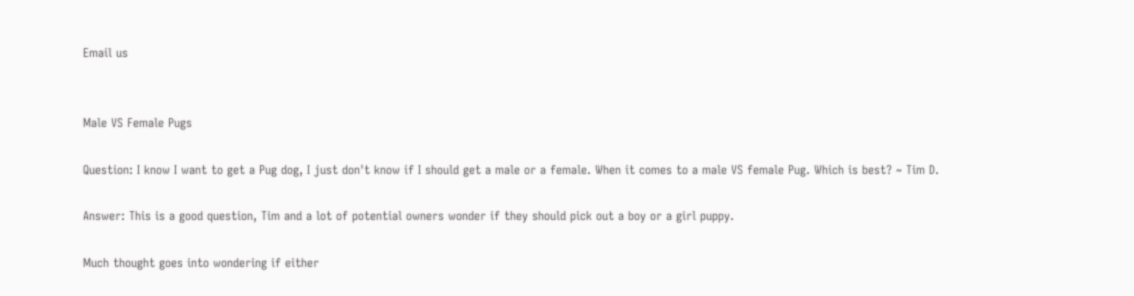Email us


Male VS Female Pugs

Question: I know I want to get a Pug dog, I just don't know if I should get a male or a female. When it comes to a male VS female Pug. Which is best? ~ Tim D.

Answer: This is a good question, Tim and a lot of potential owners wonder if they should pick out a boy or a girl puppy.

Much thought goes into wondering if either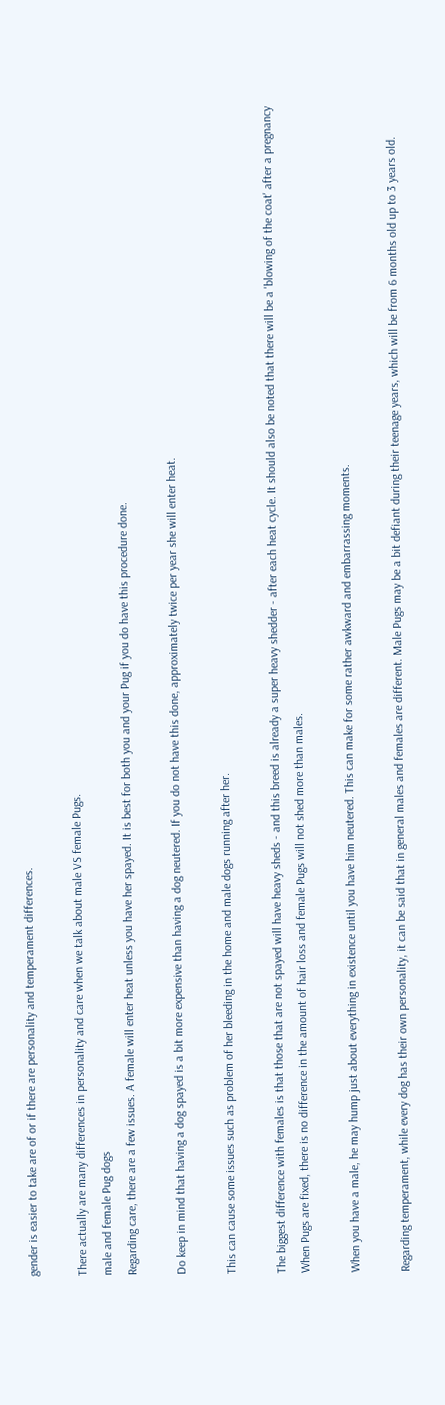gender is easier to take are of or if there are personality and temperament differences.

There actually are many differences in personality and care when we talk about male VS female Pugs.
male and female Pug dogs
Regarding care, there are a few issues. A female will enter heat unless you have her spayed. It is best for both you and your Pug if you do have this procedure done.

Do keep in mind that having a dog spayed is a bit more expensive than having a dog neutered. If you do not have this done, approximately twice per year she will enter heat.

This can cause some issues such as problem of her bleeding in the home and male dogs running after her.

The biggest difference with females is that those that are not spayed will have heavy sheds - and this breed is already a super heavy shedder - after each heat cycle. It should also be noted that there will be a 'blowing of the coat' after a pregnancy
When Pugs are fixed, there is no difference in the amount of hair loss and female Pugs will not shed more than males.

When you have a male, he may hump just about everything in existence until you have him neutered. This can make for some rather awkward and embarrassing moments.

Regarding temperament, while every dog has their own personality, it can be said that in general males and females are different. Male Pugs may be a bit defiant during their teenage years, which will be from 6 months old up to 3 years old.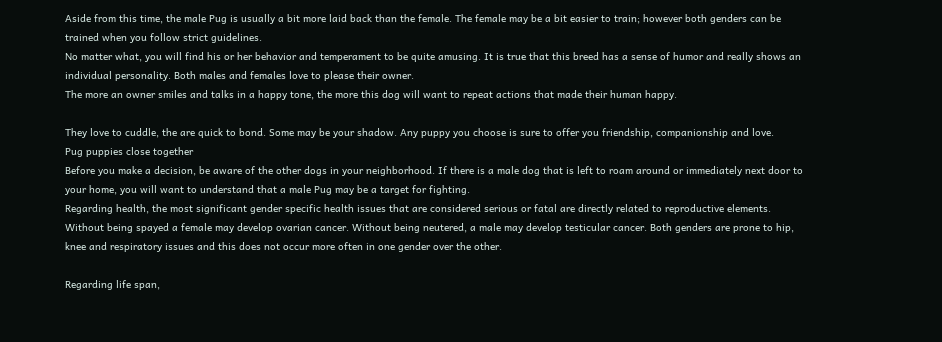Aside from this time, the male Pug is usually a bit more laid back than the female. The female may be a bit easier to train; however both genders can be trained when you follow strict guidelines.
No matter what, you will find his or her behavior and temperament to be quite amusing. It is true that this breed has a sense of humor and really shows an individual personality. Both males and females love to please their owner.
The more an owner smiles and talks in a happy tone, the more this dog will want to repeat actions that made their human happy.

They love to cuddle, the are quick to bond. Some may be your shadow. Any puppy you choose is sure to offer you friendship, companionship and love.
Pug puppies close together
Before you make a decision, be aware of the other dogs in your neighborhood. If there is a male dog that is left to roam around or immediately next door to your home, you will want to understand that a male Pug may be a target for fighting.
Regarding health, the most significant gender specific health issues that are considered serious or fatal are directly related to reproductive elements. Without being spayed a female may develop ovarian cancer. Without being neutered, a male may develop testicular cancer. Both genders are prone to hip, knee and respiratory issues and this does not occur more often in one gender over the other.

Regarding life span,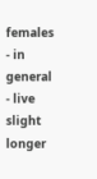females - in general - live slight longer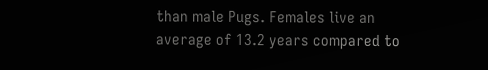than male Pugs. Females live an average of 13.2 years compared to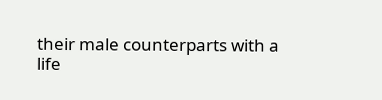their male counterparts with a life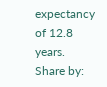expectancy of 12.8 years.
Share by: